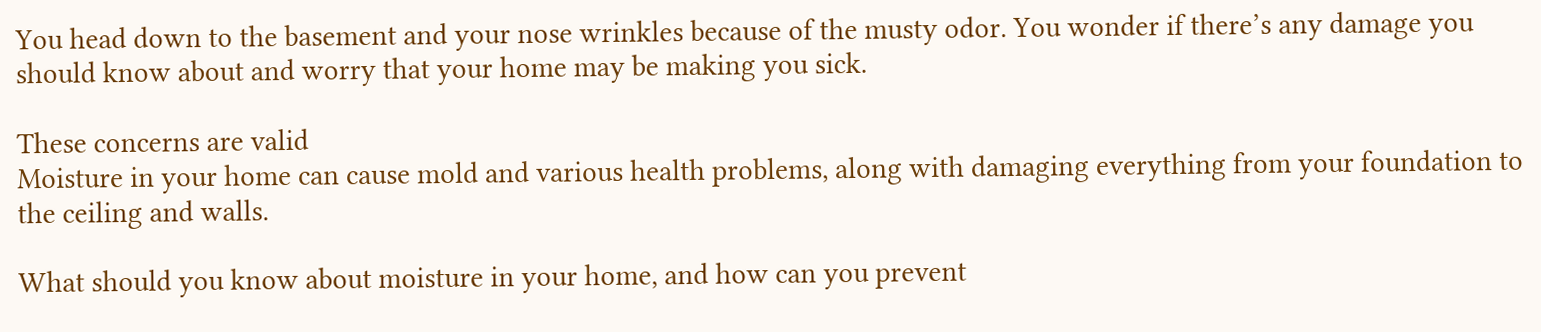You head down to the basement and your nose wrinkles because of the musty odor. You wonder if there’s any damage you should know about and worry that your home may be making you sick.

These concerns are valid
Moisture in your home can cause mold and various health problems, along with damaging everything from your foundation to the ceiling and walls.

What should you know about moisture in your home, and how can you prevent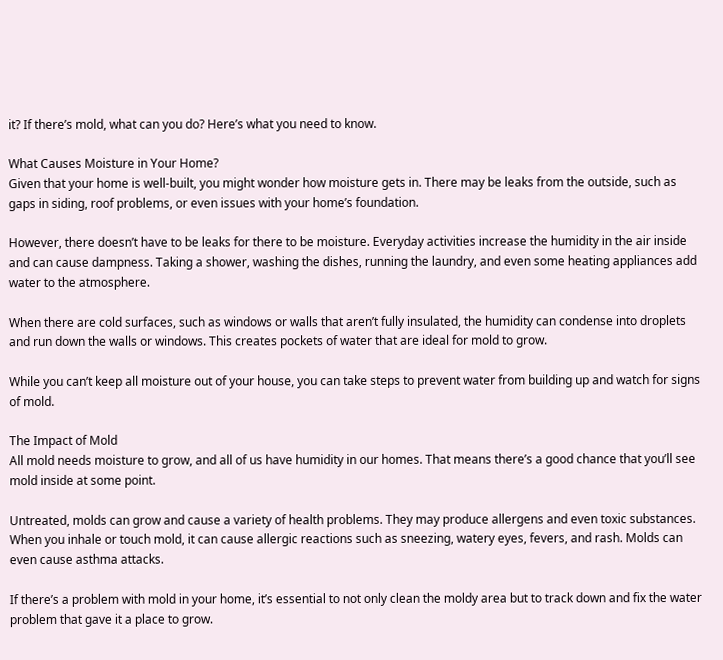it? If there’s mold, what can you do? Here’s what you need to know.

What Causes Moisture in Your Home?
Given that your home is well-built, you might wonder how moisture gets in. There may be leaks from the outside, such as gaps in siding, roof problems, or even issues with your home’s foundation.

However, there doesn’t have to be leaks for there to be moisture. Everyday activities increase the humidity in the air inside and can cause dampness. Taking a shower, washing the dishes, running the laundry, and even some heating appliances add water to the atmosphere.

When there are cold surfaces, such as windows or walls that aren’t fully insulated, the humidity can condense into droplets and run down the walls or windows. This creates pockets of water that are ideal for mold to grow.

While you can’t keep all moisture out of your house, you can take steps to prevent water from building up and watch for signs of mold.

The Impact of Mold
All mold needs moisture to grow, and all of us have humidity in our homes. That means there’s a good chance that you’ll see mold inside at some point.

Untreated, molds can grow and cause a variety of health problems. They may produce allergens and even toxic substances. When you inhale or touch mold, it can cause allergic reactions such as sneezing, watery eyes, fevers, and rash. Molds can even cause asthma attacks.

If there’s a problem with mold in your home, it’s essential to not only clean the moldy area but to track down and fix the water problem that gave it a place to grow.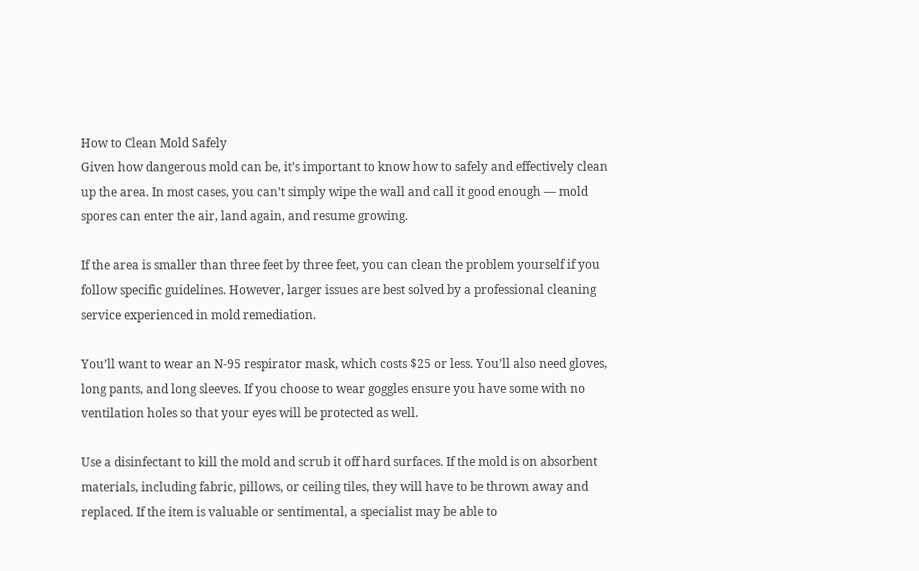How to Clean Mold Safely
Given how dangerous mold can be, it’s important to know how to safely and effectively clean up the area. In most cases, you can’t simply wipe the wall and call it good enough — mold spores can enter the air, land again, and resume growing.

If the area is smaller than three feet by three feet, you can clean the problem yourself if you follow specific guidelines. However, larger issues are best solved by a professional cleaning service experienced in mold remediation.

You’ll want to wear an N-95 respirator mask, which costs $25 or less. You’ll also need gloves, long pants, and long sleeves. If you choose to wear goggles ensure you have some with no ventilation holes so that your eyes will be protected as well.

Use a disinfectant to kill the mold and scrub it off hard surfaces. If the mold is on absorbent materials, including fabric, pillows, or ceiling tiles, they will have to be thrown away and replaced. If the item is valuable or sentimental, a specialist may be able to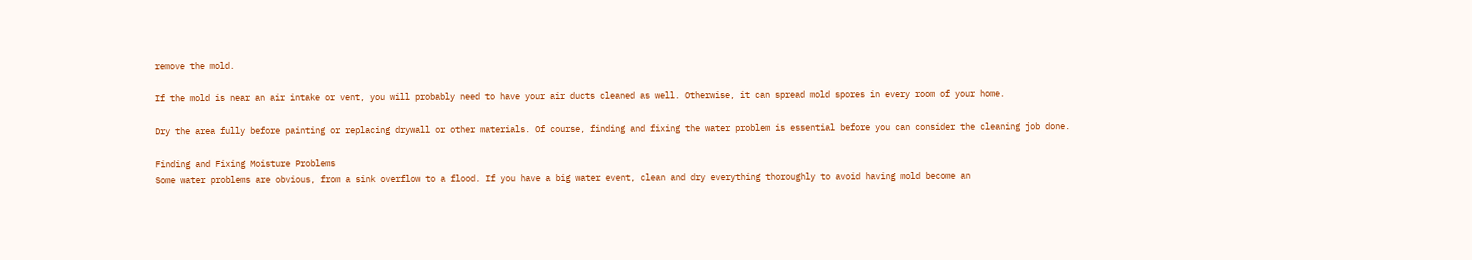remove the mold.

If the mold is near an air intake or vent, you will probably need to have your air ducts cleaned as well. Otherwise, it can spread mold spores in every room of your home.

Dry the area fully before painting or replacing drywall or other materials. Of course, finding and fixing the water problem is essential before you can consider the cleaning job done.

Finding and Fixing Moisture Problems
Some water problems are obvious, from a sink overflow to a flood. If you have a big water event, clean and dry everything thoroughly to avoid having mold become an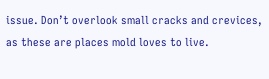issue. Don’t overlook small cracks and crevices, as these are places mold loves to live.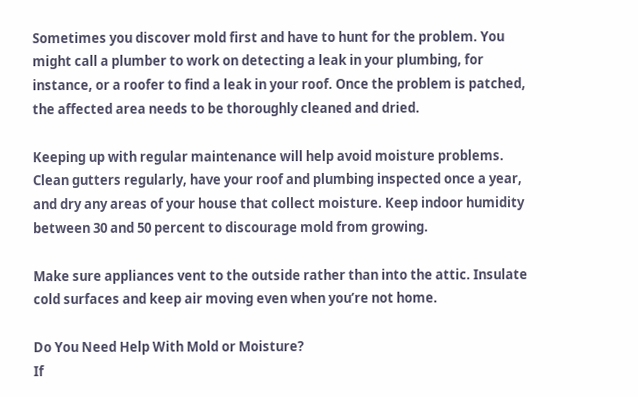Sometimes you discover mold first and have to hunt for the problem. You might call a plumber to work on detecting a leak in your plumbing, for instance, or a roofer to find a leak in your roof. Once the problem is patched, the affected area needs to be thoroughly cleaned and dried.

Keeping up with regular maintenance will help avoid moisture problems. Clean gutters regularly, have your roof and plumbing inspected once a year, and dry any areas of your house that collect moisture. Keep indoor humidity between 30 and 50 percent to discourage mold from growing.

Make sure appliances vent to the outside rather than into the attic. Insulate cold surfaces and keep air moving even when you’re not home.

Do You Need Help With Mold or Moisture?
If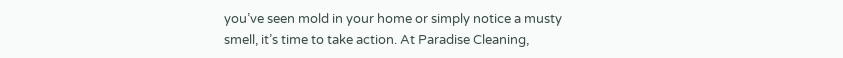you’ve seen mold in your home or simply notice a musty smell, it’s time to take action. At Paradise Cleaning,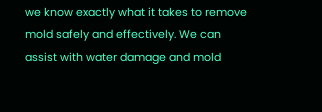we know exactly what it takes to remove mold safely and effectively. We can assist with water damage and mold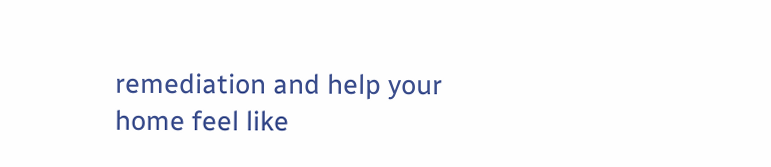remediation and help your home feel like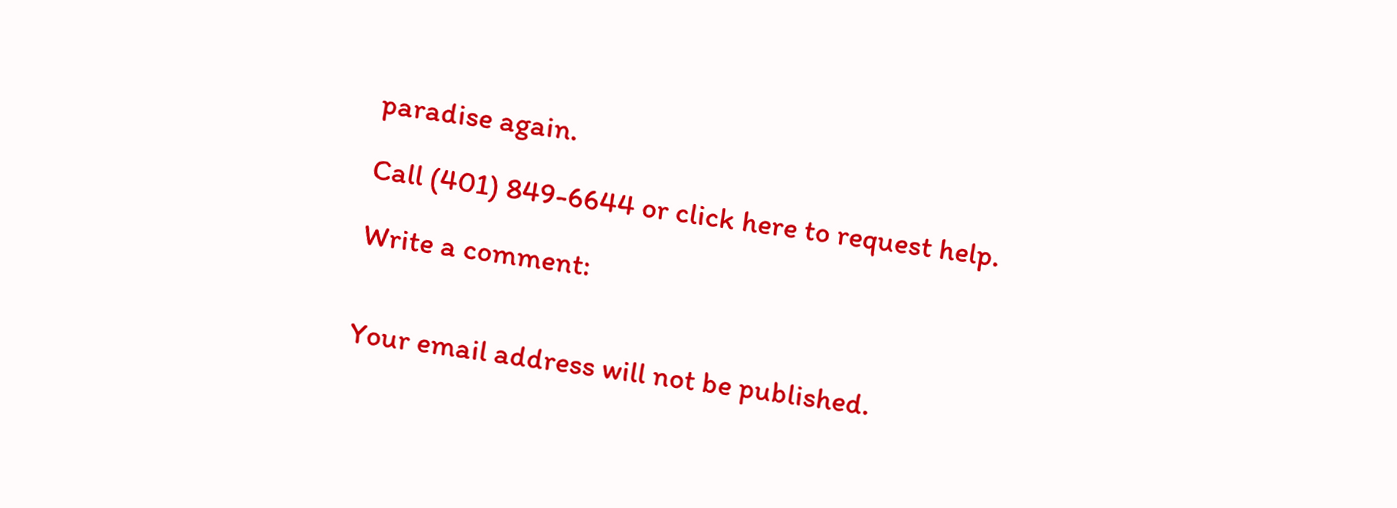paradise again.

Call (401) 849-6644 or click here to request help.

Write a comment:


Your email address will not be published.